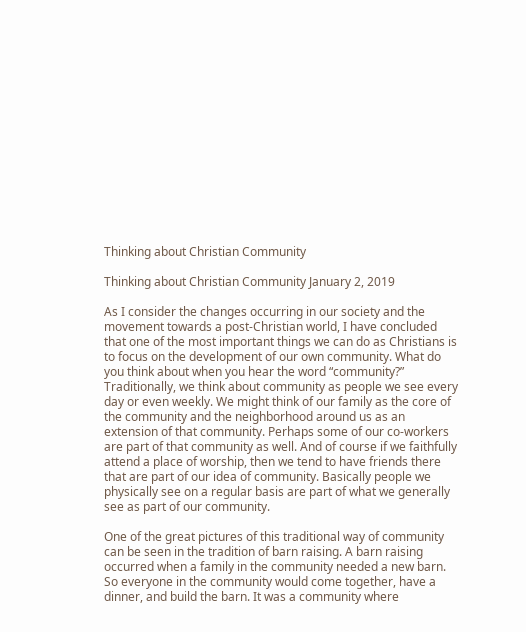Thinking about Christian Community

Thinking about Christian Community January 2, 2019

As I consider the changes occurring in our society and the movement towards a post-Christian world, I have concluded that one of the most important things we can do as Christians is to focus on the development of our own community. What do you think about when you hear the word “community?” Traditionally, we think about community as people we see every day or even weekly. We might think of our family as the core of the community and the neighborhood around us as an extension of that community. Perhaps some of our co-workers are part of that community as well. And of course if we faithfully attend a place of worship, then we tend to have friends there that are part of our idea of community. Basically people we physically see on a regular basis are part of what we generally see as part of our community.

One of the great pictures of this traditional way of community can be seen in the tradition of barn raising. A barn raising occurred when a family in the community needed a new barn. So everyone in the community would come together, have a dinner, and build the barn. It was a community where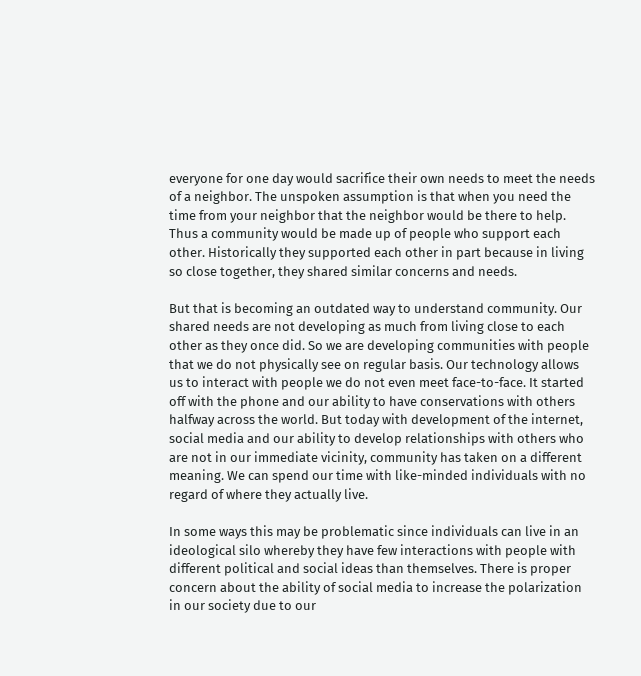everyone for one day would sacrifice their own needs to meet the needs of a neighbor. The unspoken assumption is that when you need the time from your neighbor that the neighbor would be there to help. Thus a community would be made up of people who support each other. Historically they supported each other in part because in living so close together, they shared similar concerns and needs.

But that is becoming an outdated way to understand community. Our shared needs are not developing as much from living close to each other as they once did. So we are developing communities with people that we do not physically see on regular basis. Our technology allows us to interact with people we do not even meet face-to-face. It started off with the phone and our ability to have conservations with others halfway across the world. But today with development of the internet, social media and our ability to develop relationships with others who are not in our immediate vicinity, community has taken on a different meaning. We can spend our time with like-minded individuals with no regard of where they actually live.

In some ways this may be problematic since individuals can live in an ideological silo whereby they have few interactions with people with different political and social ideas than themselves. There is proper concern about the ability of social media to increase the polarization in our society due to our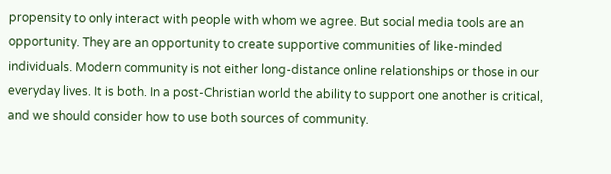propensity to only interact with people with whom we agree. But social media tools are an opportunity. They are an opportunity to create supportive communities of like-minded individuals. Modern community is not either long-distance online relationships or those in our everyday lives. It is both. In a post-Christian world the ability to support one another is critical, and we should consider how to use both sources of community.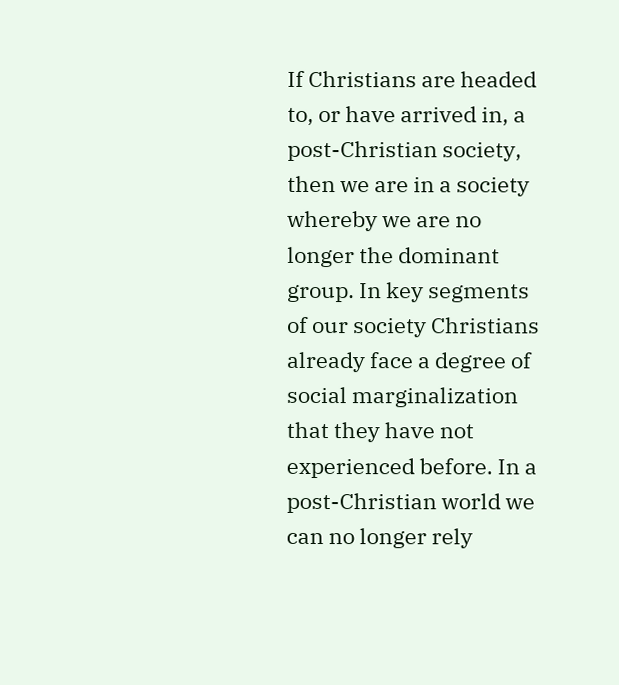If Christians are headed to, or have arrived in, a post-Christian society, then we are in a society whereby we are no longer the dominant group. In key segments of our society Christians already face a degree of social marginalization that they have not experienced before. In a post-Christian world we can no longer rely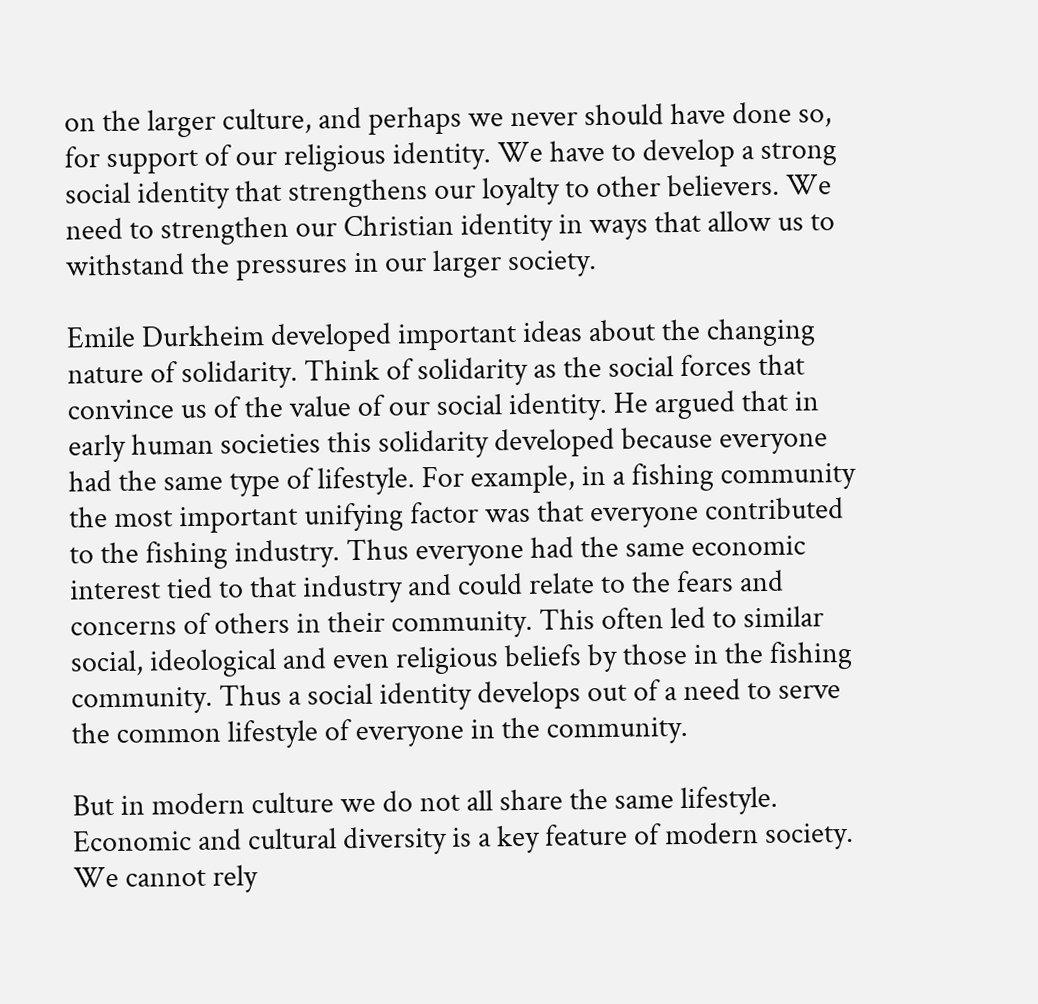on the larger culture, and perhaps we never should have done so, for support of our religious identity. We have to develop a strong social identity that strengthens our loyalty to other believers. We need to strengthen our Christian identity in ways that allow us to withstand the pressures in our larger society.

Emile Durkheim developed important ideas about the changing nature of solidarity. Think of solidarity as the social forces that convince us of the value of our social identity. He argued that in early human societies this solidarity developed because everyone had the same type of lifestyle. For example, in a fishing community the most important unifying factor was that everyone contributed to the fishing industry. Thus everyone had the same economic interest tied to that industry and could relate to the fears and concerns of others in their community. This often led to similar social, ideological and even religious beliefs by those in the fishing community. Thus a social identity develops out of a need to serve the common lifestyle of everyone in the community.

But in modern culture we do not all share the same lifestyle. Economic and cultural diversity is a key feature of modern society. We cannot rely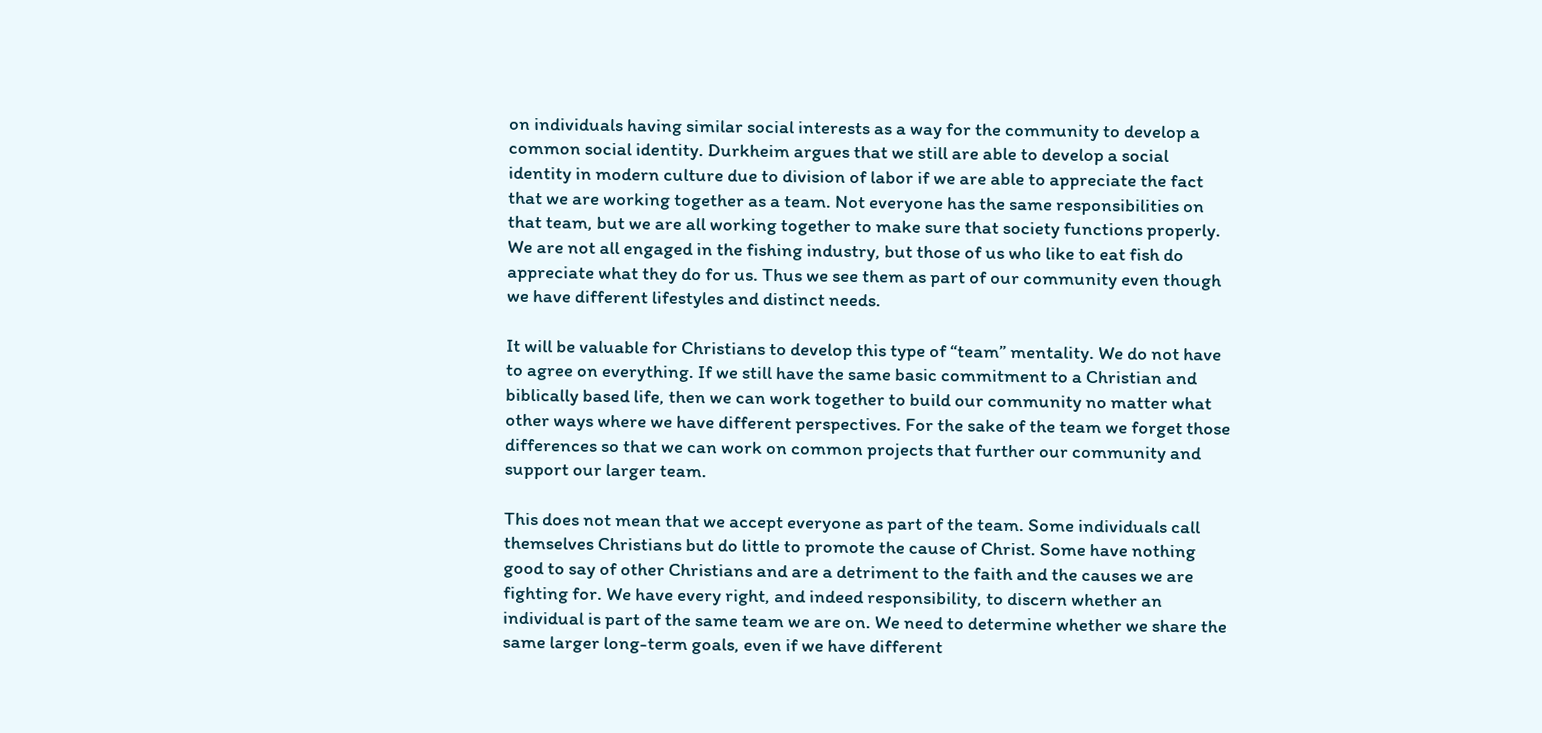on individuals having similar social interests as a way for the community to develop a common social identity. Durkheim argues that we still are able to develop a social identity in modern culture due to division of labor if we are able to appreciate the fact that we are working together as a team. Not everyone has the same responsibilities on that team, but we are all working together to make sure that society functions properly. We are not all engaged in the fishing industry, but those of us who like to eat fish do appreciate what they do for us. Thus we see them as part of our community even though we have different lifestyles and distinct needs.

It will be valuable for Christians to develop this type of “team” mentality. We do not have to agree on everything. If we still have the same basic commitment to a Christian and biblically based life, then we can work together to build our community no matter what other ways where we have different perspectives. For the sake of the team we forget those differences so that we can work on common projects that further our community and support our larger team.

This does not mean that we accept everyone as part of the team. Some individuals call themselves Christians but do little to promote the cause of Christ. Some have nothing good to say of other Christians and are a detriment to the faith and the causes we are fighting for. We have every right, and indeed responsibility, to discern whether an individual is part of the same team we are on. We need to determine whether we share the same larger long-term goals, even if we have different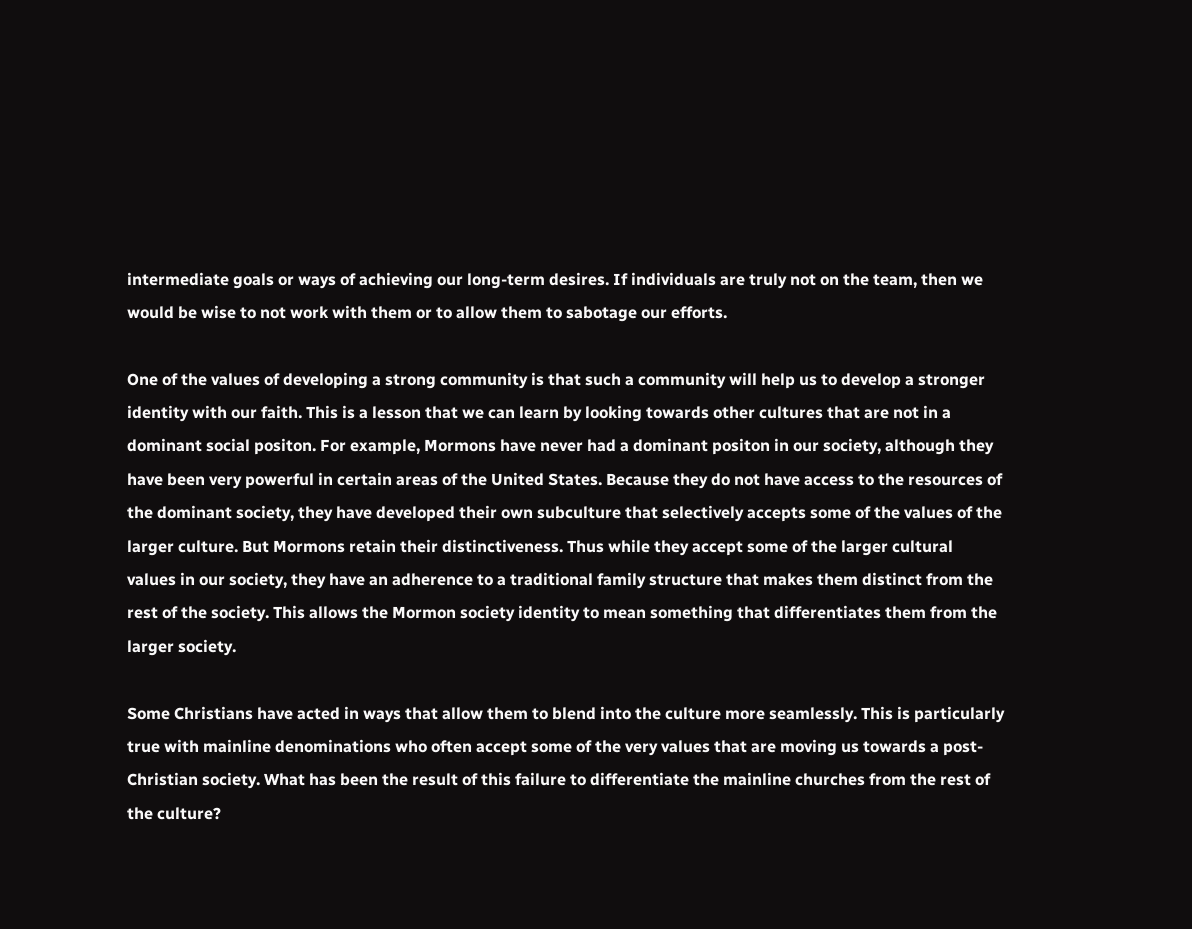intermediate goals or ways of achieving our long-term desires. If individuals are truly not on the team, then we would be wise to not work with them or to allow them to sabotage our efforts.

One of the values of developing a strong community is that such a community will help us to develop a stronger identity with our faith. This is a lesson that we can learn by looking towards other cultures that are not in a dominant social positon. For example, Mormons have never had a dominant positon in our society, although they have been very powerful in certain areas of the United States. Because they do not have access to the resources of the dominant society, they have developed their own subculture that selectively accepts some of the values of the larger culture. But Mormons retain their distinctiveness. Thus while they accept some of the larger cultural values in our society, they have an adherence to a traditional family structure that makes them distinct from the rest of the society. This allows the Mormon society identity to mean something that differentiates them from the larger society.

Some Christians have acted in ways that allow them to blend into the culture more seamlessly. This is particularly true with mainline denominations who often accept some of the very values that are moving us towards a post-Christian society. What has been the result of this failure to differentiate the mainline churches from the rest of the culture?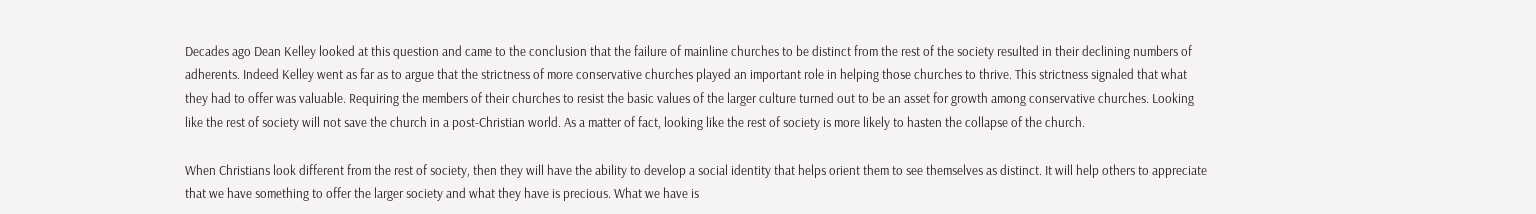Decades ago Dean Kelley looked at this question and came to the conclusion that the failure of mainline churches to be distinct from the rest of the society resulted in their declining numbers of adherents. Indeed Kelley went as far as to argue that the strictness of more conservative churches played an important role in helping those churches to thrive. This strictness signaled that what they had to offer was valuable. Requiring the members of their churches to resist the basic values of the larger culture turned out to be an asset for growth among conservative churches. Looking like the rest of society will not save the church in a post-Christian world. As a matter of fact, looking like the rest of society is more likely to hasten the collapse of the church.

When Christians look different from the rest of society, then they will have the ability to develop a social identity that helps orient them to see themselves as distinct. It will help others to appreciate that we have something to offer the larger society and what they have is precious. What we have is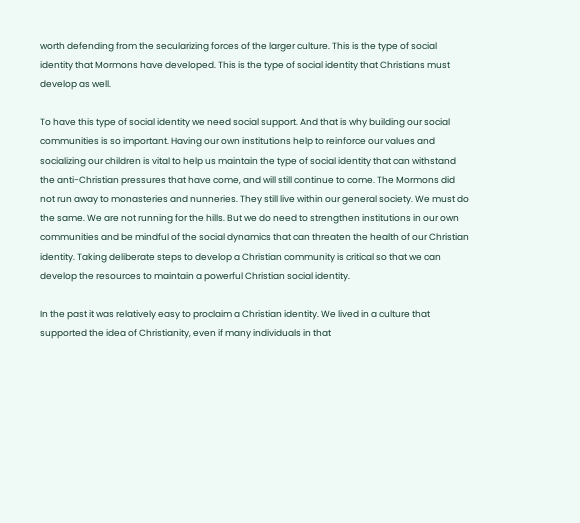worth defending from the secularizing forces of the larger culture. This is the type of social identity that Mormons have developed. This is the type of social identity that Christians must develop as well.

To have this type of social identity we need social support. And that is why building our social communities is so important. Having our own institutions help to reinforce our values and socializing our children is vital to help us maintain the type of social identity that can withstand the anti-Christian pressures that have come, and will still continue to come. The Mormons did not run away to monasteries and nunneries. They still live within our general society. We must do the same. We are not running for the hills. But we do need to strengthen institutions in our own communities and be mindful of the social dynamics that can threaten the health of our Christian identity. Taking deliberate steps to develop a Christian community is critical so that we can develop the resources to maintain a powerful Christian social identity.

In the past it was relatively easy to proclaim a Christian identity. We lived in a culture that supported the idea of Christianity, even if many individuals in that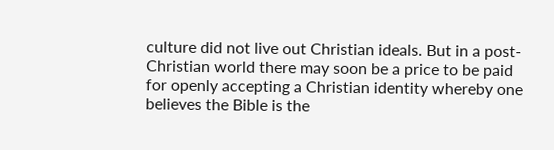culture did not live out Christian ideals. But in a post-Christian world there may soon be a price to be paid for openly accepting a Christian identity whereby one believes the Bible is the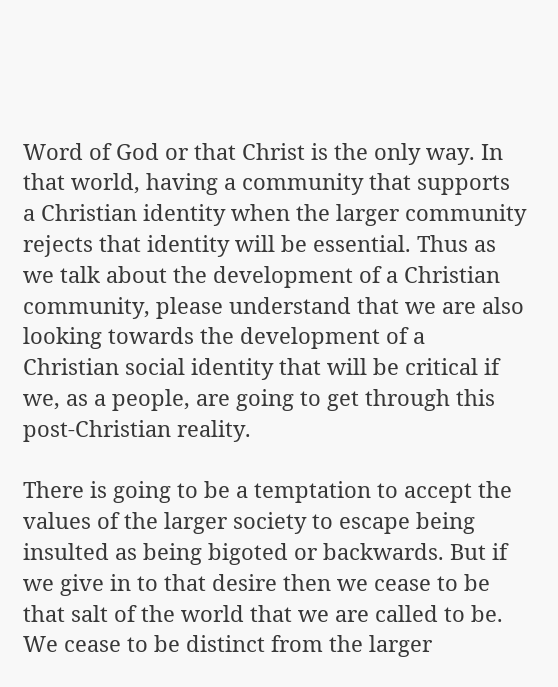Word of God or that Christ is the only way. In that world, having a community that supports a Christian identity when the larger community rejects that identity will be essential. Thus as we talk about the development of a Christian community, please understand that we are also looking towards the development of a Christian social identity that will be critical if we, as a people, are going to get through this post-Christian reality.

There is going to be a temptation to accept the values of the larger society to escape being insulted as being bigoted or backwards. But if we give in to that desire then we cease to be that salt of the world that we are called to be. We cease to be distinct from the larger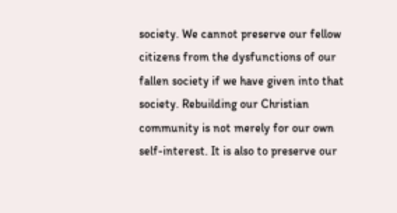society. We cannot preserve our fellow citizens from the dysfunctions of our fallen society if we have given into that society. Rebuilding our Christian community is not merely for our own self-interest. It is also to preserve our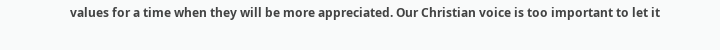values for a time when they will be more appreciated. Our Christian voice is too important to let it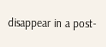disappear in a post-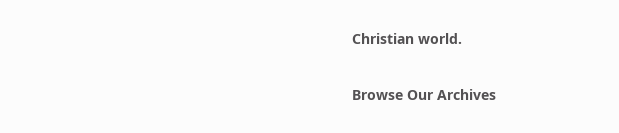Christian world.

Browse Our Archives